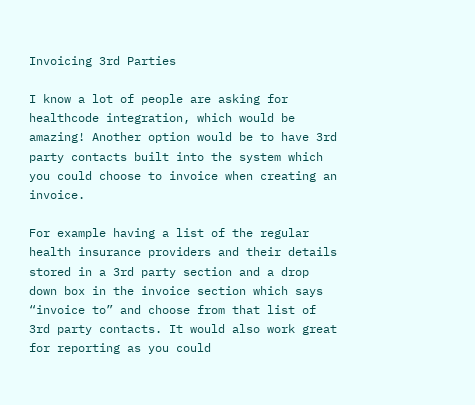Invoicing 3rd Parties

I know a lot of people are asking for healthcode integration, which would be amazing! Another option would be to have 3rd party contacts built into the system which you could choose to invoice when creating an invoice.

For example having a list of the regular health insurance providers and their details stored in a 3rd party section and a drop down box in the invoice section which says “invoice to” and choose from that list of 3rd party contacts. It would also work great for reporting as you could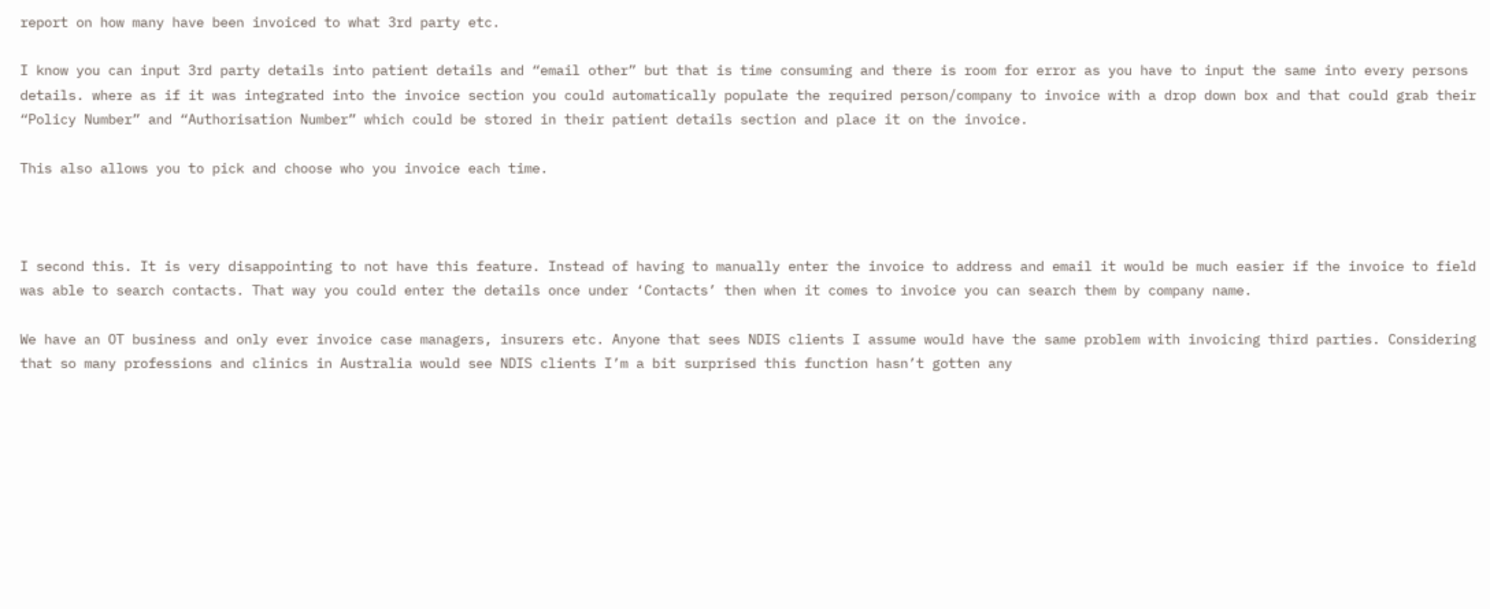report on how many have been invoiced to what 3rd party etc.

I know you can input 3rd party details into patient details and “email other” but that is time consuming and there is room for error as you have to input the same into every persons details. where as if it was integrated into the invoice section you could automatically populate the required person/company to invoice with a drop down box and that could grab their “Policy Number” and “Authorisation Number” which could be stored in their patient details section and place it on the invoice.

This also allows you to pick and choose who you invoice each time.



I second this. It is very disappointing to not have this feature. Instead of having to manually enter the invoice to address and email it would be much easier if the invoice to field was able to search contacts. That way you could enter the details once under ‘Contacts’ then when it comes to invoice you can search them by company name.

We have an OT business and only ever invoice case managers, insurers etc. Anyone that sees NDIS clients I assume would have the same problem with invoicing third parties. Considering that so many professions and clinics in Australia would see NDIS clients I’m a bit surprised this function hasn’t gotten any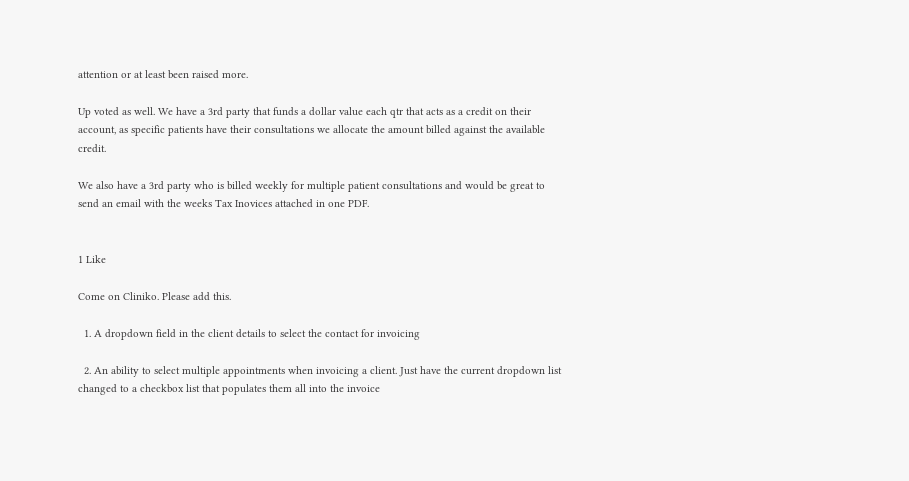attention or at least been raised more.

Up voted as well. We have a 3rd party that funds a dollar value each qtr that acts as a credit on their account, as specific patients have their consultations we allocate the amount billed against the available credit.

We also have a 3rd party who is billed weekly for multiple patient consultations and would be great to send an email with the weeks Tax Inovices attached in one PDF.


1 Like

Come on Cliniko. Please add this.

  1. A dropdown field in the client details to select the contact for invoicing

  2. An ability to select multiple appointments when invoicing a client. Just have the current dropdown list changed to a checkbox list that populates them all into the invoice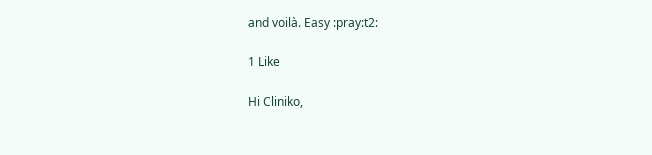and voilà. Easy :pray:t2:

1 Like

Hi Cliniko,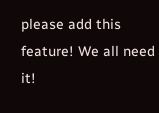please add this feature! We all need it!